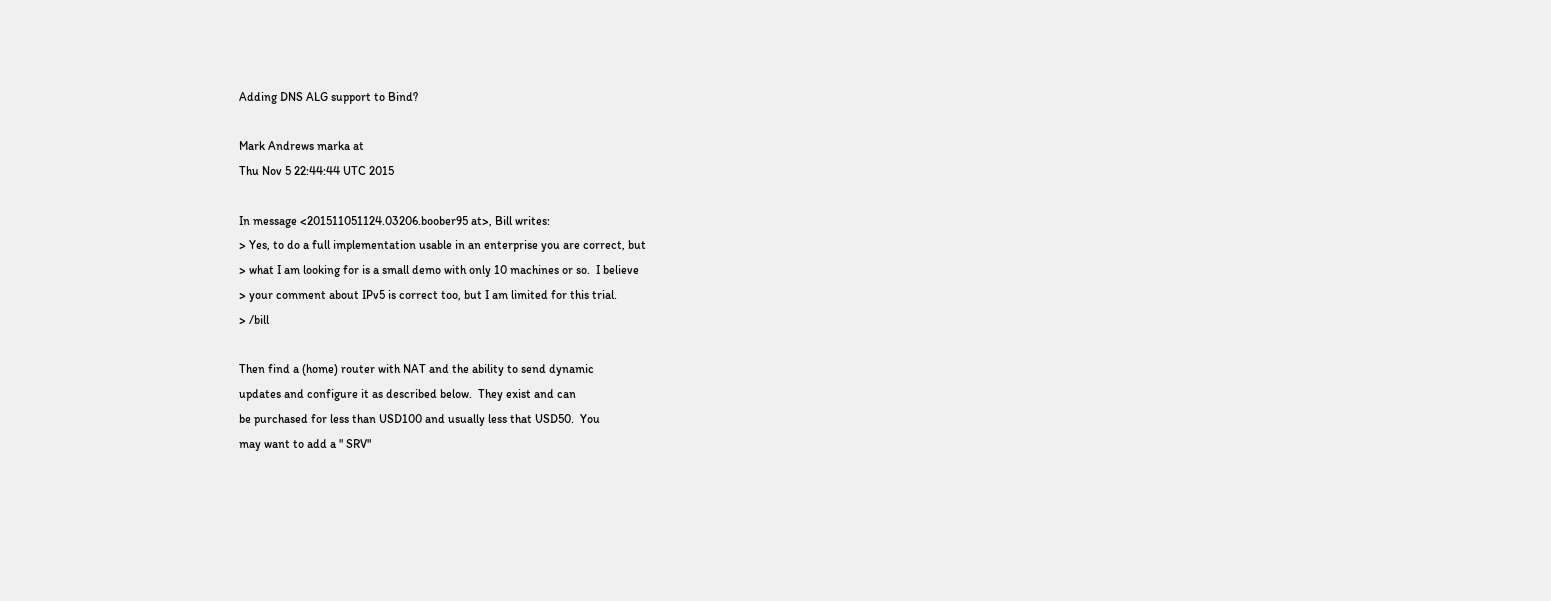Adding DNS ALG support to Bind?

Mark Andrews marka at
Thu Nov 5 22:44:44 UTC 2015

In message <201511051124.03206.boober95 at>, Bill writes:
> Yes, to do a full implementation usable in an enterprise you are correct, but
> what I am looking for is a small demo with only 10 machines or so.  I believe
> your comment about IPv5 is correct too, but I am limited for this trial.
> /bill

Then find a (home) router with NAT and the ability to send dynamic
updates and configure it as described below.  They exist and can
be purchased for less than USD100 and usually less that USD50.  You
may want to add a " SRV"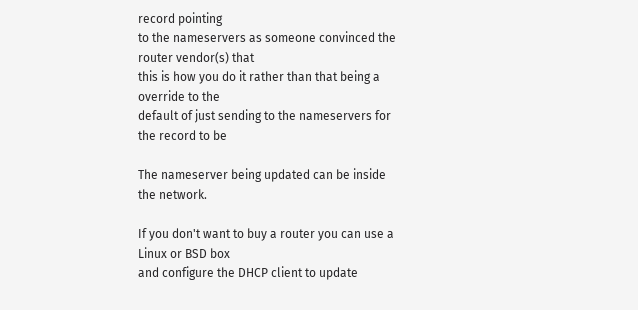record pointing
to the nameservers as someone convinced the router vendor(s) that
this is how you do it rather than that being a override to the
default of just sending to the nameservers for the record to be

The nameserver being updated can be inside the network.

If you don't want to buy a router you can use a Linux or BSD box
and configure the DHCP client to update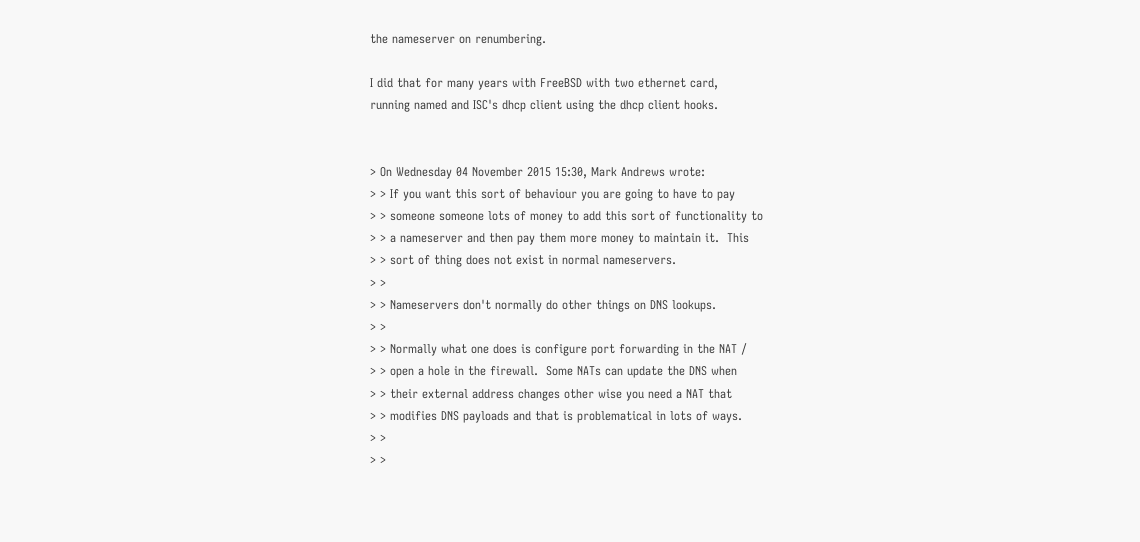the nameserver on renumbering.

I did that for many years with FreeBSD with two ethernet card,
running named and ISC's dhcp client using the dhcp client hooks.


> On Wednesday 04 November 2015 15:30, Mark Andrews wrote:
> > If you want this sort of behaviour you are going to have to pay
> > someone someone lots of money to add this sort of functionality to
> > a nameserver and then pay them more money to maintain it.  This
> > sort of thing does not exist in normal nameservers.
> >
> > Nameservers don't normally do other things on DNS lookups.
> >
> > Normally what one does is configure port forwarding in the NAT /
> > open a hole in the firewall.  Some NATs can update the DNS when
> > their external address changes other wise you need a NAT that
> > modifies DNS payloads and that is problematical in lots of ways.
> >
> >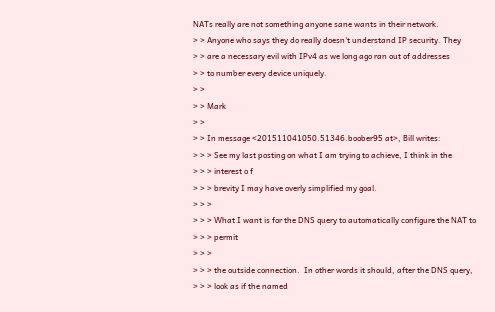NATs really are not something anyone sane wants in their network.
> > Anyone who says they do really doesn't understand IP security. They
> > are a necessary evil with IPv4 as we long ago ran out of addresses
> > to number every device uniquely.
> >
> > Mark
> >
> > In message <201511041050.51346.boober95 at>, Bill writes:
> > > See my last posting on what I am trying to achieve, I think in the
> > > interest o f
> > > brevity I may have overly simplified my goal.
> > >
> > > What I want is for the DNS query to automatically configure the NAT to
> > > permit
> > >
> > > the outside connection.  In other words it should, after the DNS query,
> > > look as if the named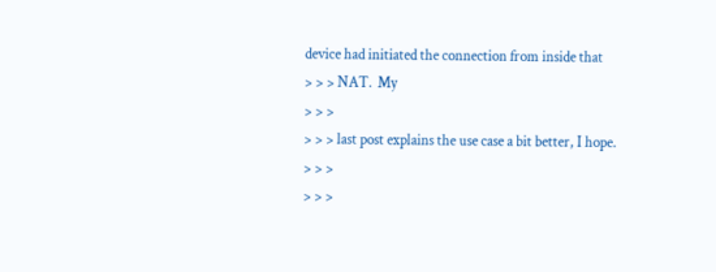device had initiated the connection from inside that
> > > NAT.  My
> > >
> > > last post explains the use case a bit better, I hope.
> > >
> > >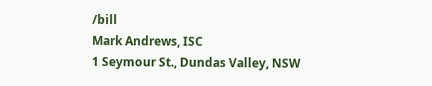/bill
Mark Andrews, ISC
1 Seymour St., Dundas Valley, NSW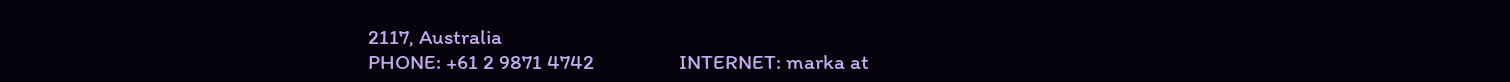2117, Australia
PHONE: +61 2 9871 4742                 INTERNET: marka at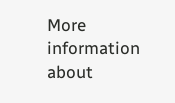More information about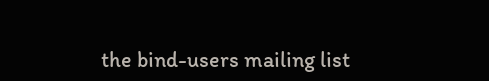the bind-users mailing list